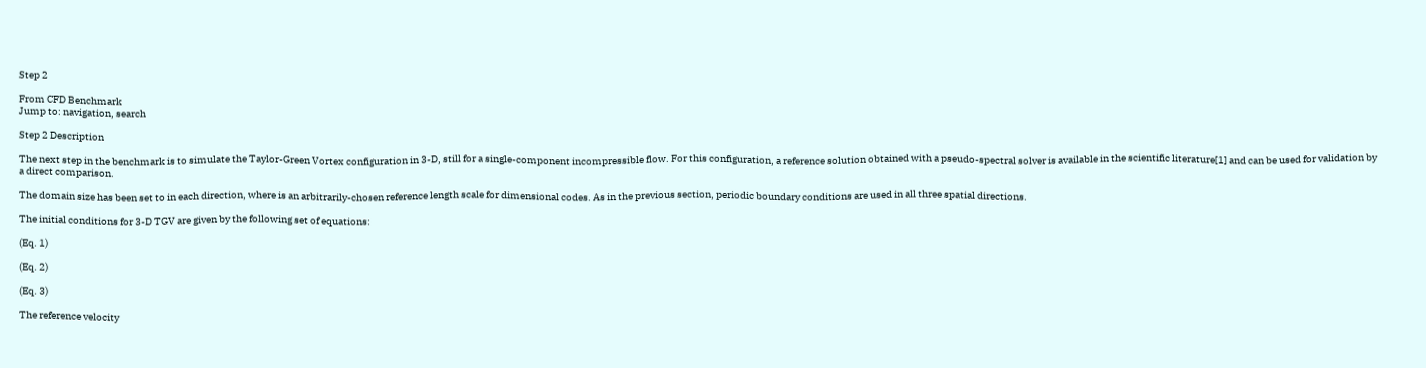Step 2

From CFD Benchmark
Jump to: navigation, search

Step 2 Description

The next step in the benchmark is to simulate the Taylor-Green Vortex configuration in 3-D, still for a single-component incompressible flow. For this configuration, a reference solution obtained with a pseudo-spectral solver is available in the scientific literature[1] and can be used for validation by a direct comparison.

The domain size has been set to in each direction, where is an arbitrarily-chosen reference length scale for dimensional codes. As in the previous section, periodic boundary conditions are used in all three spatial directions.

The initial conditions for 3-D TGV are given by the following set of equations:

(Eq. 1)

(Eq. 2)

(Eq. 3)

The reference velocity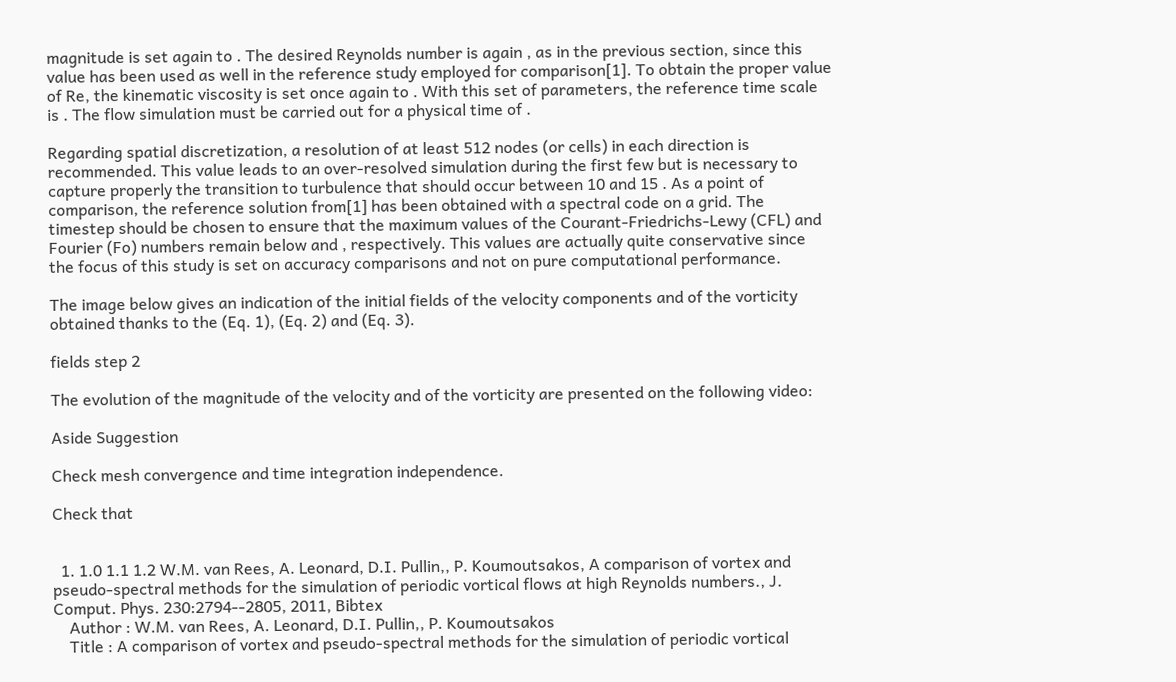magnitude is set again to . The desired Reynolds number is again , as in the previous section, since this value has been used as well in the reference study employed for comparison[1]. To obtain the proper value of Re, the kinematic viscosity is set once again to . With this set of parameters, the reference time scale is . The flow simulation must be carried out for a physical time of .

Regarding spatial discretization, a resolution of at least 512 nodes (or cells) in each direction is recommended. This value leads to an over-resolved simulation during the first few but is necessary to capture properly the transition to turbulence that should occur between 10 and 15 . As a point of comparison, the reference solution from[1] has been obtained with a spectral code on a grid. The timestep should be chosen to ensure that the maximum values of the Courant-Friedrichs-Lewy (CFL) and Fourier (Fo) numbers remain below and , respectively. This values are actually quite conservative since the focus of this study is set on accuracy comparisons and not on pure computational performance.

The image below gives an indication of the initial fields of the velocity components and of the vorticity obtained thanks to the (Eq. 1), (Eq. 2) and (Eq. 3).

fields step 2

The evolution of the magnitude of the velocity and of the vorticity are presented on the following video:

Aside Suggestion

Check mesh convergence and time integration independence.

Check that


  1. 1.0 1.1 1.2 W.M. van Rees, A. Leonard, D.I. Pullin,, P. Koumoutsakos, A comparison of vortex and pseudo-spectral methods for the simulation of periodic vortical flows at high Reynolds numbers., J. Comput. Phys. 230:2794--2805, 2011, Bibtex
    Author : W.M. van Rees, A. Leonard, D.I. Pullin,, P. Koumoutsakos
    Title : A comparison of vortex and pseudo-spectral methods for the simulation of periodic vortical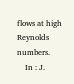flows at high Reynolds numbers.
    In : J.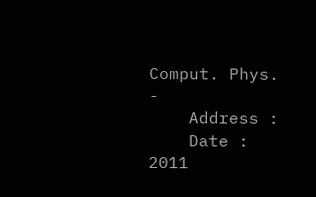Comput. Phys. -
    Address :
    Date : 2011